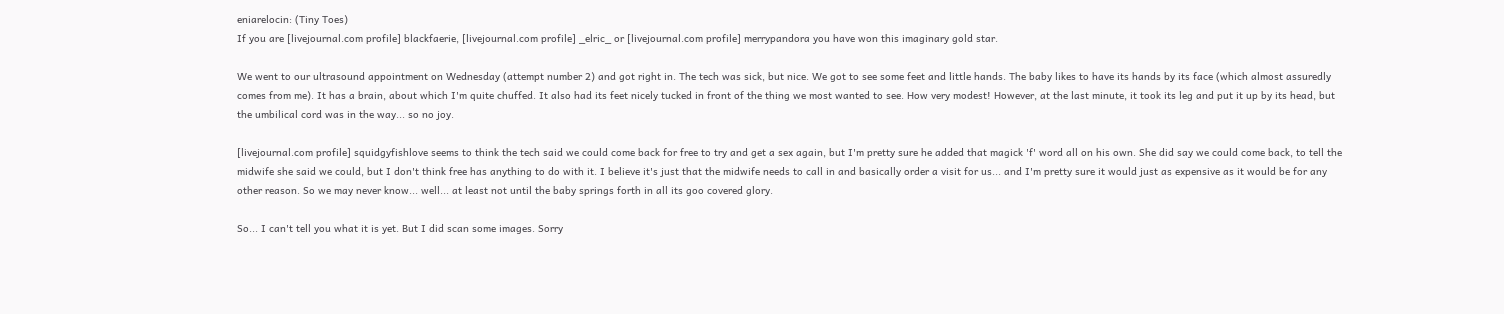eniarelocin: (Tiny Toes)
If you are [livejournal.com profile] blackfaerie, [livejournal.com profile] _elric_ or [livejournal.com profile] merrypandora you have won this imaginary gold star.

We went to our ultrasound appointment on Wednesday (attempt number 2) and got right in. The tech was sick, but nice. We got to see some feet and little hands. The baby likes to have its hands by its face (which almost assuredly comes from me). It has a brain, about which I'm quite chuffed. It also had its feet nicely tucked in front of the thing we most wanted to see. How very modest! However, at the last minute, it took its leg and put it up by its head, but the umbilical cord was in the way... so no joy.

[livejournal.com profile] squidgyfishlove seems to think the tech said we could come back for free to try and get a sex again, but I'm pretty sure he added that magick 'f' word all on his own. She did say we could come back, to tell the midwife she said we could, but I don't think free has anything to do with it. I believe it's just that the midwife needs to call in and basically order a visit for us... and I'm pretty sure it would just as expensive as it would be for any other reason. So we may never know... well... at least not until the baby springs forth in all its goo covered glory.

So... I can't tell you what it is yet. But I did scan some images. Sorry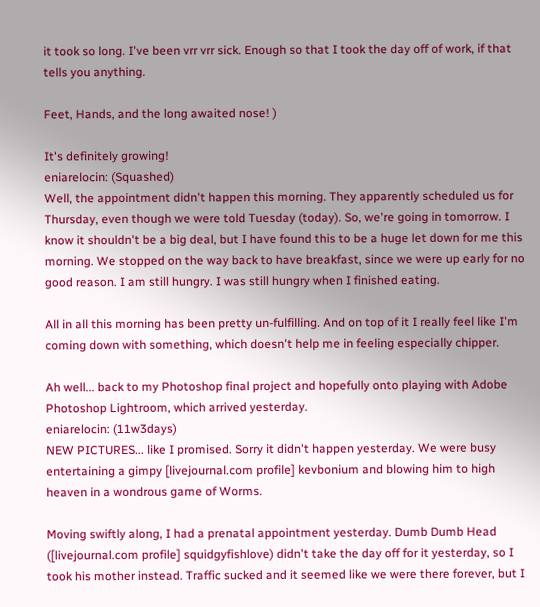it took so long. I've been vrr vrr sick. Enough so that I took the day off of work, if that tells you anything.

Feet, Hands, and the long awaited nose! )

It's definitely growing!
eniarelocin: (Squashed)
Well, the appointment didn't happen this morning. They apparently scheduled us for Thursday, even though we were told Tuesday (today). So, we're going in tomorrow. I know it shouldn't be a big deal, but I have found this to be a huge let down for me this morning. We stopped on the way back to have breakfast, since we were up early for no good reason. I am still hungry. I was still hungry when I finished eating.

All in all this morning has been pretty un-fulfilling. And on top of it I really feel like I'm coming down with something, which doesn't help me in feeling especially chipper.

Ah well... back to my Photoshop final project and hopefully onto playing with Adobe Photoshop Lightroom, which arrived yesterday.
eniarelocin: (11w3days)
NEW PICTURES... like I promised. Sorry it didn't happen yesterday. We were busy entertaining a gimpy [livejournal.com profile] kevbonium and blowing him to high heaven in a wondrous game of Worms.

Moving swiftly along, I had a prenatal appointment yesterday. Dumb Dumb Head ([livejournal.com profile] squidgyfishlove) didn't take the day off for it yesterday, so I took his mother instead. Traffic sucked and it seemed like we were there forever, but I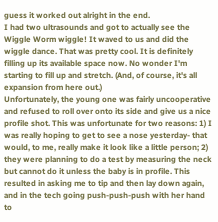guess it worked out alright in the end.
I had two ultrasounds and got to actually see the Wiggle Worm wiggle! It waved to us and did the wiggle dance. That was pretty cool. It is definitely filling up its available space now. No wonder I'm starting to fill up and stretch. (And, of course, it's all expansion from here out.)
Unfortunately, the young one was fairly uncooperative and refused to roll over onto its side and give us a nice profile shot. This was unfortunate for two reasons: 1) I was really hoping to get to see a nose yesterday- that would, to me, really make it look like a little person; 2) they were planning to do a test by measuring the neck but cannot do it unless the baby is in profile. This resulted in asking me to tip and then lay down again, and in the tech going push-push-push with her hand to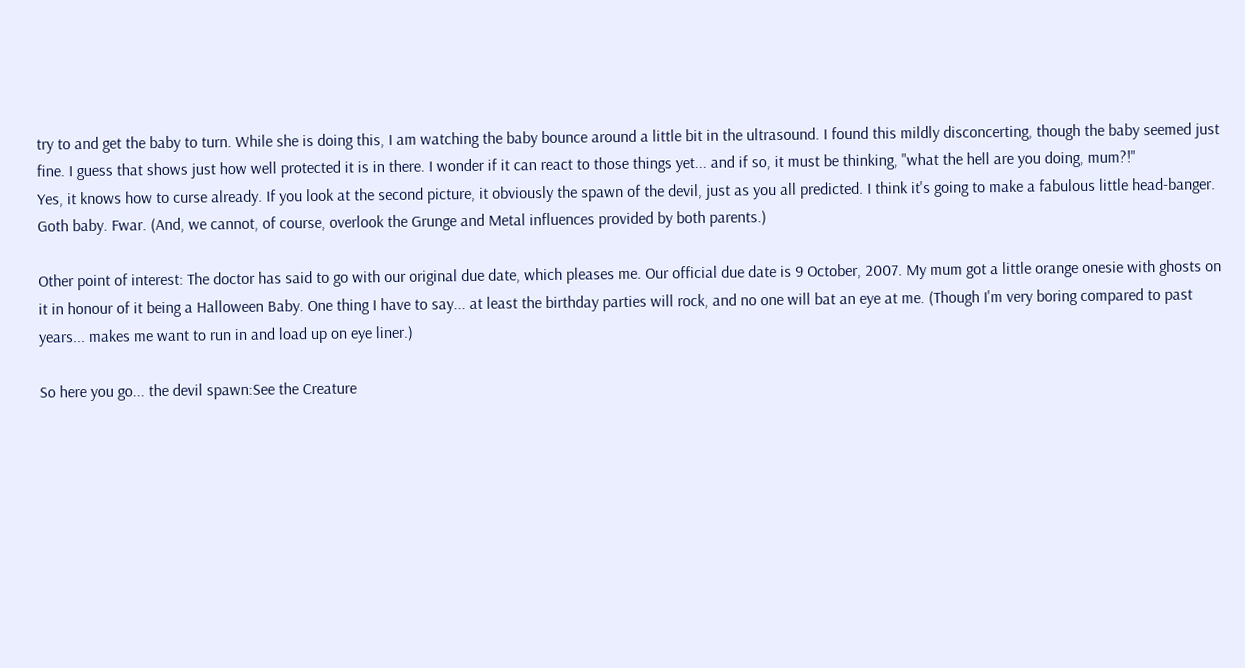try to and get the baby to turn. While she is doing this, I am watching the baby bounce around a little bit in the ultrasound. I found this mildly disconcerting, though the baby seemed just fine. I guess that shows just how well protected it is in there. I wonder if it can react to those things yet... and if so, it must be thinking, "what the hell are you doing, mum?!"
Yes, it knows how to curse already. If you look at the second picture, it obviously the spawn of the devil, just as you all predicted. I think it's going to make a fabulous little head-banger. Goth baby. Fwar. (And, we cannot, of course, overlook the Grunge and Metal influences provided by both parents.)

Other point of interest: The doctor has said to go with our original due date, which pleases me. Our official due date is 9 October, 2007. My mum got a little orange onesie with ghosts on it in honour of it being a Halloween Baby. One thing I have to say... at least the birthday parties will rock, and no one will bat an eye at me. (Though I'm very boring compared to past years... makes me want to run in and load up on eye liner.)

So here you go... the devil spawn:See the Creature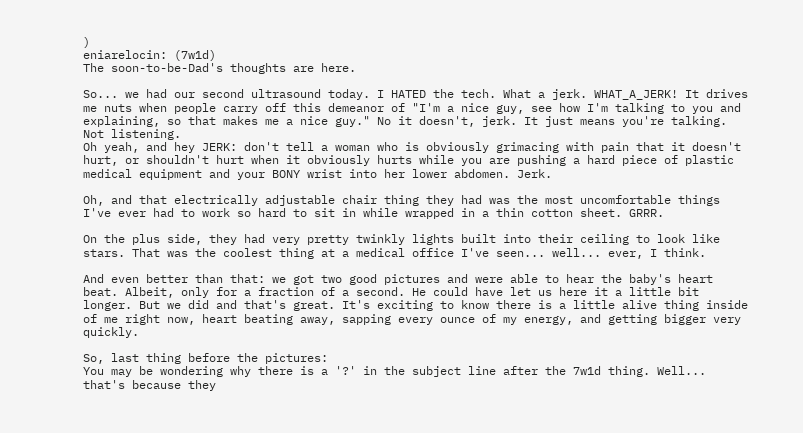)
eniarelocin: (7w1d)
The soon-to-be-Dad's thoughts are here.

So... we had our second ultrasound today. I HATED the tech. What a jerk. WHAT_A_JERK! It drives me nuts when people carry off this demeanor of "I'm a nice guy, see how I'm talking to you and explaining, so that makes me a nice guy." No it doesn't, jerk. It just means you're talking. Not listening.
Oh yeah, and hey JERK: don't tell a woman who is obviously grimacing with pain that it doesn't hurt, or shouldn't hurt when it obviously hurts while you are pushing a hard piece of plastic medical equipment and your BONY wrist into her lower abdomen. Jerk.

Oh, and that electrically adjustable chair thing they had was the most uncomfortable things I've ever had to work so hard to sit in while wrapped in a thin cotton sheet. GRRR.

On the plus side, they had very pretty twinkly lights built into their ceiling to look like stars. That was the coolest thing at a medical office I've seen... well... ever, I think.

And even better than that: we got two good pictures and were able to hear the baby's heart beat. Albeit, only for a fraction of a second. He could have let us here it a little bit longer. But we did and that's great. It's exciting to know there is a little alive thing inside of me right now, heart beating away, sapping every ounce of my energy, and getting bigger very quickly.

So, last thing before the pictures:
You may be wondering why there is a '?' in the subject line after the 7w1d thing. Well... that's because they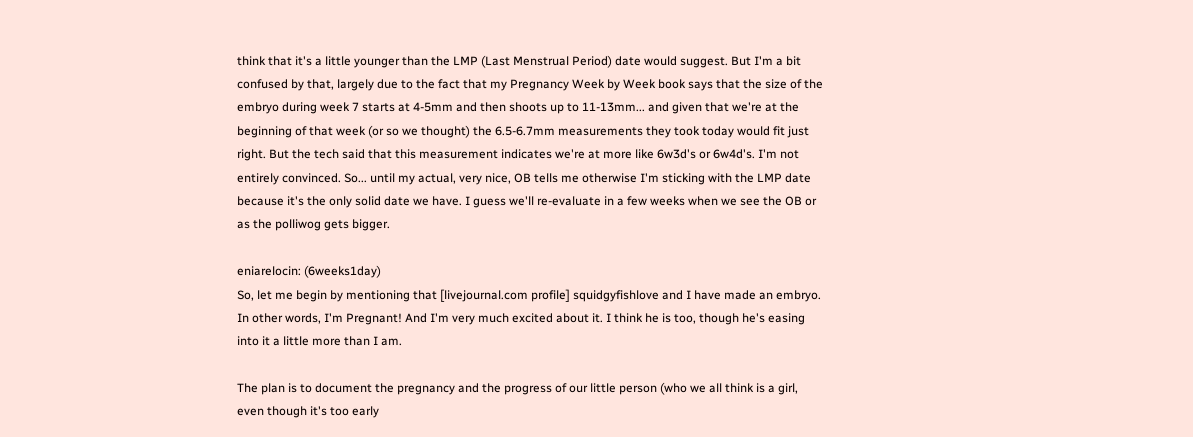think that it's a little younger than the LMP (Last Menstrual Period) date would suggest. But I'm a bit confused by that, largely due to the fact that my Pregnancy Week by Week book says that the size of the embryo during week 7 starts at 4-5mm and then shoots up to 11-13mm... and given that we're at the beginning of that week (or so we thought) the 6.5-6.7mm measurements they took today would fit just right. But the tech said that this measurement indicates we're at more like 6w3d's or 6w4d's. I'm not entirely convinced. So... until my actual, very nice, OB tells me otherwise I'm sticking with the LMP date because it's the only solid date we have. I guess we'll re-evaluate in a few weeks when we see the OB or as the polliwog gets bigger.

eniarelocin: (6weeks1day)
So, let me begin by mentioning that [livejournal.com profile] squidgyfishlove and I have made an embryo. In other words, I'm Pregnant! And I'm very much excited about it. I think he is too, though he's easing into it a little more than I am.

The plan is to document the pregnancy and the progress of our little person (who we all think is a girl, even though it's too early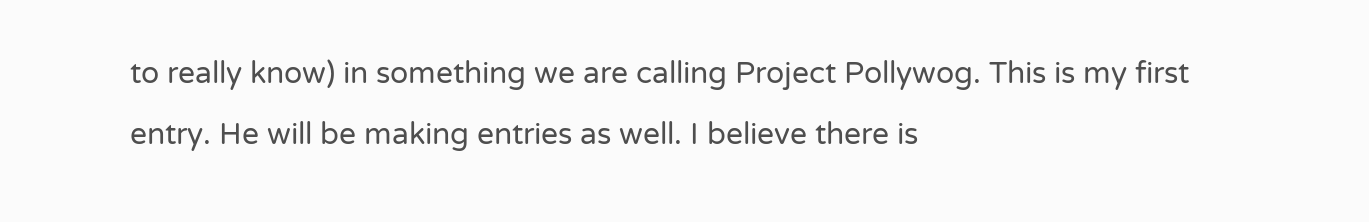to really know) in something we are calling Project Pollywog. This is my first entry. He will be making entries as well. I believe there is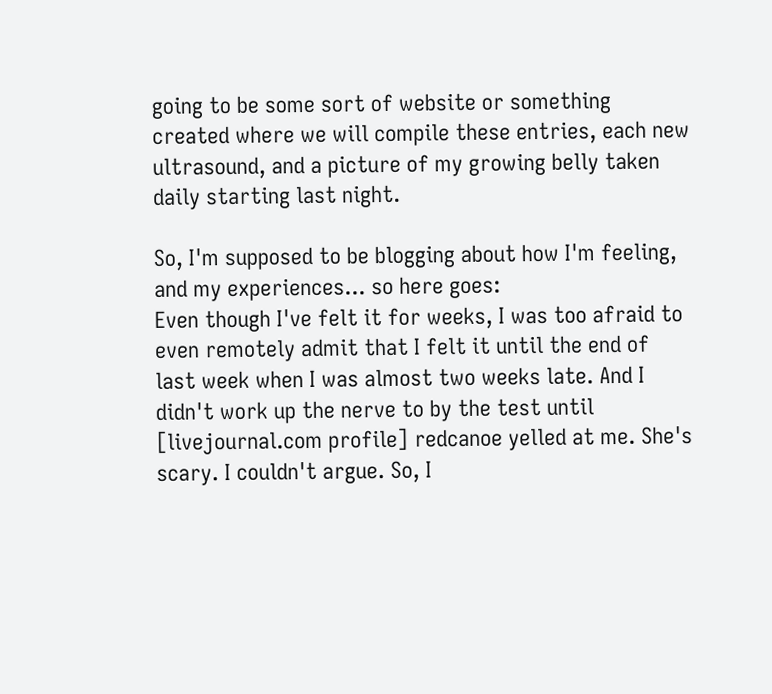going to be some sort of website or something created where we will compile these entries, each new ultrasound, and a picture of my growing belly taken daily starting last night.

So, I'm supposed to be blogging about how I'm feeling, and my experiences... so here goes:
Even though I've felt it for weeks, I was too afraid to even remotely admit that I felt it until the end of last week when I was almost two weeks late. And I didn't work up the nerve to by the test until [livejournal.com profile] redcanoe yelled at me. She's scary. I couldn't argue. So, I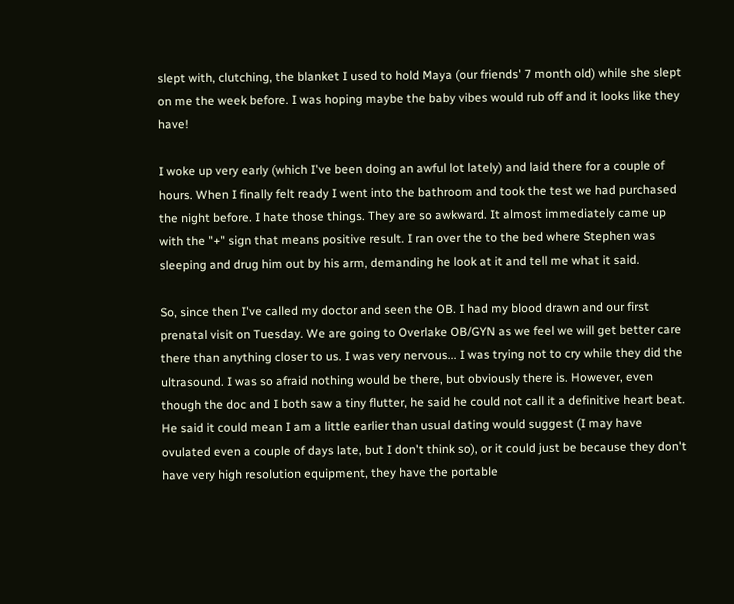slept with, clutching, the blanket I used to hold Maya (our friends' 7 month old) while she slept on me the week before. I was hoping maybe the baby vibes would rub off and it looks like they have!

I woke up very early (which I've been doing an awful lot lately) and laid there for a couple of hours. When I finally felt ready I went into the bathroom and took the test we had purchased the night before. I hate those things. They are so awkward. It almost immediately came up with the "+" sign that means positive result. I ran over the to the bed where Stephen was sleeping and drug him out by his arm, demanding he look at it and tell me what it said.

So, since then I've called my doctor and seen the OB. I had my blood drawn and our first prenatal visit on Tuesday. We are going to Overlake OB/GYN as we feel we will get better care there than anything closer to us. I was very nervous... I was trying not to cry while they did the ultrasound. I was so afraid nothing would be there, but obviously there is. However, even though the doc and I both saw a tiny flutter, he said he could not call it a definitive heart beat. He said it could mean I am a little earlier than usual dating would suggest (I may have ovulated even a couple of days late, but I don't think so), or it could just be because they don't have very high resolution equipment, they have the portable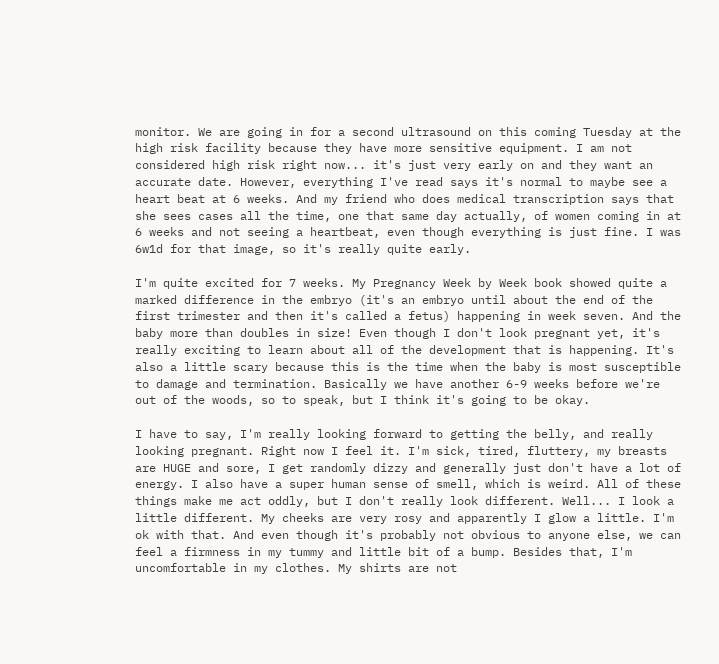monitor. We are going in for a second ultrasound on this coming Tuesday at the high risk facility because they have more sensitive equipment. I am not considered high risk right now... it's just very early on and they want an accurate date. However, everything I've read says it's normal to maybe see a heart beat at 6 weeks. And my friend who does medical transcription says that she sees cases all the time, one that same day actually, of women coming in at 6 weeks and not seeing a heartbeat, even though everything is just fine. I was 6w1d for that image, so it's really quite early.

I'm quite excited for 7 weeks. My Pregnancy Week by Week book showed quite a marked difference in the embryo (it's an embryo until about the end of the first trimester and then it's called a fetus) happening in week seven. And the baby more than doubles in size! Even though I don't look pregnant yet, it's really exciting to learn about all of the development that is happening. It's also a little scary because this is the time when the baby is most susceptible to damage and termination. Basically we have another 6-9 weeks before we're out of the woods, so to speak, but I think it's going to be okay.

I have to say, I'm really looking forward to getting the belly, and really looking pregnant. Right now I feel it. I'm sick, tired, fluttery, my breasts are HUGE and sore, I get randomly dizzy and generally just don't have a lot of energy. I also have a super human sense of smell, which is weird. All of these things make me act oddly, but I don't really look different. Well... I look a little different. My cheeks are very rosy and apparently I glow a little. I'm ok with that. And even though it's probably not obvious to anyone else, we can feel a firmness in my tummy and little bit of a bump. Besides that, I'm uncomfortable in my clothes. My shirts are not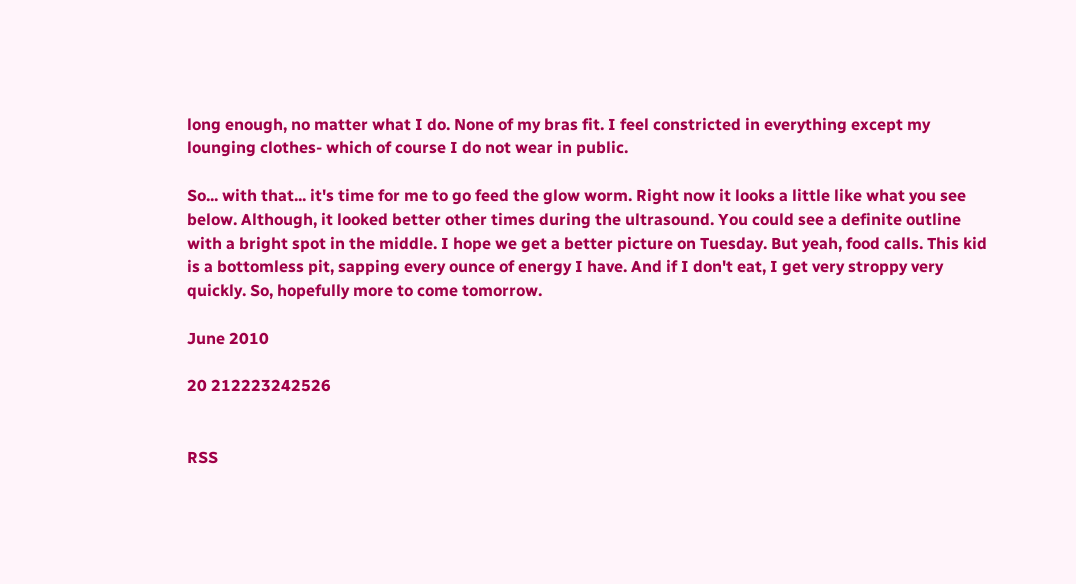long enough, no matter what I do. None of my bras fit. I feel constricted in everything except my lounging clothes- which of course I do not wear in public.

So... with that... it's time for me to go feed the glow worm. Right now it looks a little like what you see below. Although, it looked better other times during the ultrasound. You could see a definite outline with a bright spot in the middle. I hope we get a better picture on Tuesday. But yeah, food calls. This kid is a bottomless pit, sapping every ounce of energy I have. And if I don't eat, I get very stroppy very quickly. So, hopefully more to come tomorrow.

June 2010

20 212223242526


RSS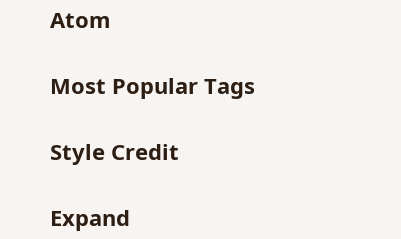Atom

Most Popular Tags

Style Credit

Expand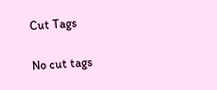Cut Tags

No cut tags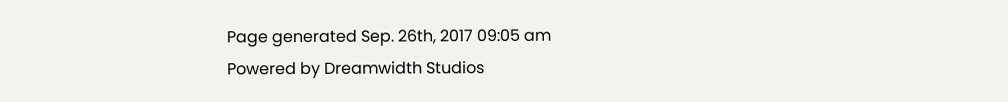Page generated Sep. 26th, 2017 09:05 am
Powered by Dreamwidth Studios